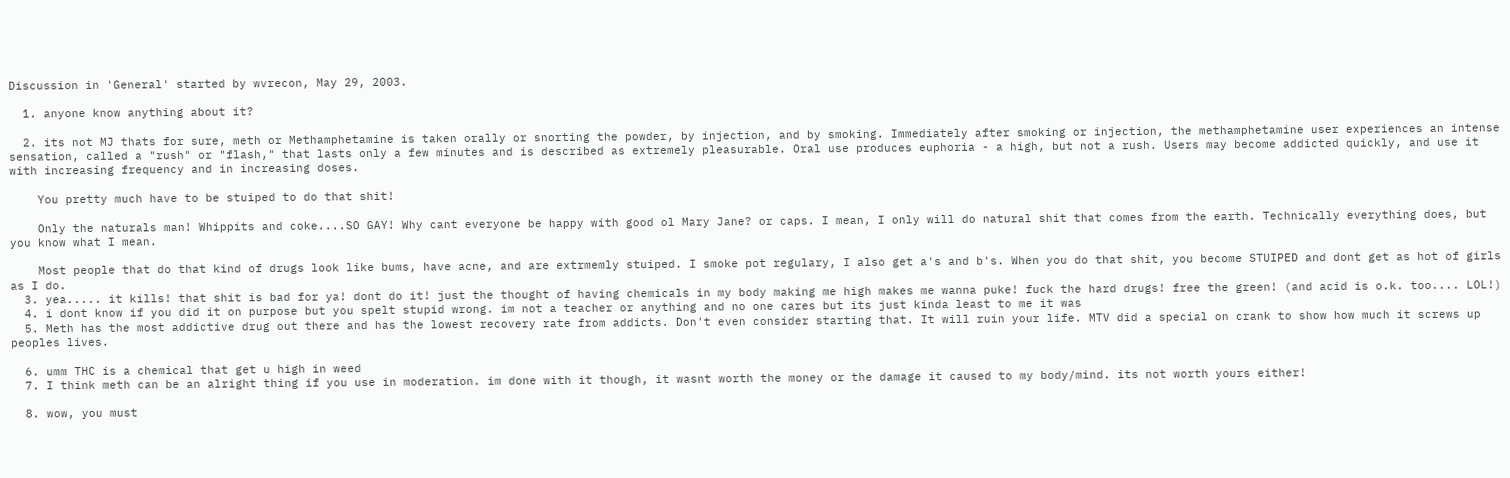Discussion in 'General' started by wvrecon, May 29, 2003.

  1. anyone know anything about it?

  2. its not MJ thats for sure, meth or Methamphetamine is taken orally or snorting the powder, by injection, and by smoking. Immediately after smoking or injection, the methamphetamine user experiences an intense sensation, called a "rush" or "flash," that lasts only a few minutes and is described as extremely pleasurable. Oral use produces euphoria - a high, but not a rush. Users may become addicted quickly, and use it with increasing frequency and in increasing doses.

    You pretty much have to be stuiped to do that shit!

    Only the naturals man! Whippits and coke....SO GAY! Why cant everyone be happy with good ol Mary Jane? or caps. I mean, I only will do natural shit that comes from the earth. Technically everything does, but you know what I mean.

    Most people that do that kind of drugs look like bums, have acne, and are extrmemly stuiped. I smoke pot regulary, I also get a's and b's. When you do that shit, you become STUIPED and dont get as hot of girls as I do.
  3. yea..... it kills! that shit is bad for ya! dont do it! just the thought of having chemicals in my body making me high makes me wanna puke! fuck the hard drugs! free the green! (and acid is o.k. too.... LOL!)
  4. i dont know if you did it on purpose but you spelt stupid wrong. im not a teacher or anything and no one cares but its just kinda least to me it was
  5. Meth has the most addictive drug out there and has the lowest recovery rate from addicts. Don't even consider starting that. It will ruin your life. MTV did a special on crank to show how much it screws up peoples lives.

  6. umm THC is a chemical that get u high in weed
  7. I think meth can be an alright thing if you use in moderation. im done with it though, it wasnt worth the money or the damage it caused to my body/mind. its not worth yours either!

  8. wow, you must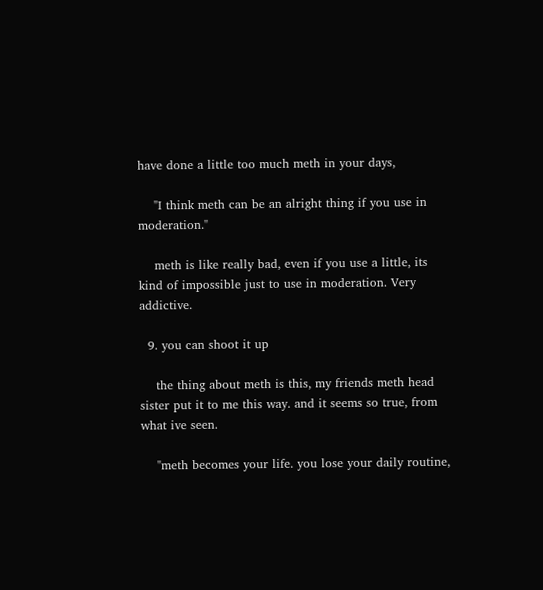have done a little too much meth in your days,

    "I think meth can be an alright thing if you use in moderation."

    meth is like really bad, even if you use a little, its kind of impossible just to use in moderation. Very addictive.

  9. you can shoot it up

    the thing about meth is this, my friends meth head sister put it to me this way. and it seems so true, from what ive seen.

    "meth becomes your life. you lose your daily routine,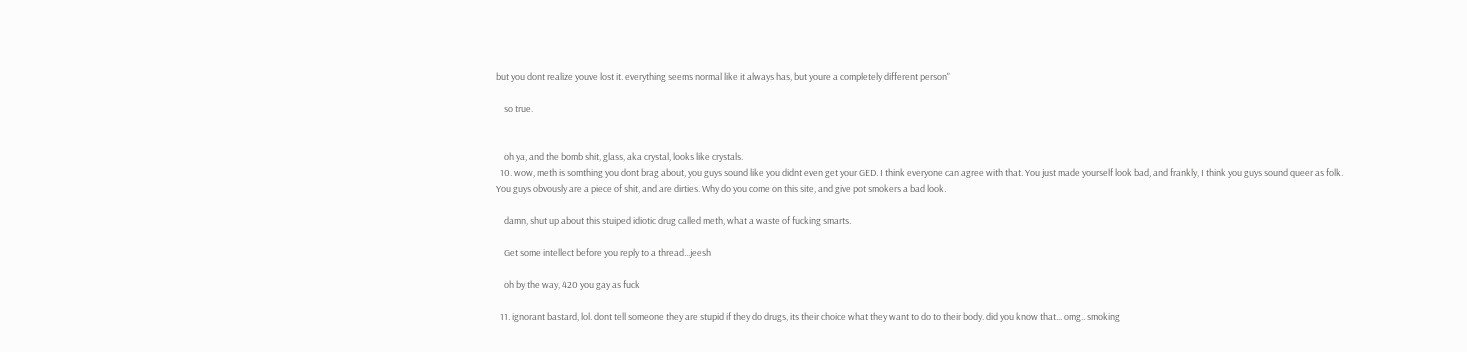but you dont realize youve lost it. everything seems normal like it always has, but youre a completely different person"

    so true.


    oh ya, and the bomb shit, glass, aka crystal, looks like crystals.
  10. wow, meth is somthing you dont brag about, you guys sound like you didnt even get your GED. I think everyone can agree with that. You just made yourself look bad, and frankly, I think you guys sound queer as folk. You guys obvously are a piece of shit, and are dirties. Why do you come on this site, and give pot smokers a bad look.

    damn, shut up about this stuiped idiotic drug called meth, what a waste of fucking smarts.

    Get some intellect before you reply to a thread...jeesh

    oh by the way, 420 you gay as fuck

  11. ignorant bastard, lol. dont tell someone they are stupid if they do drugs, its their choice what they want to do to their body. did you know that... omg.. smoking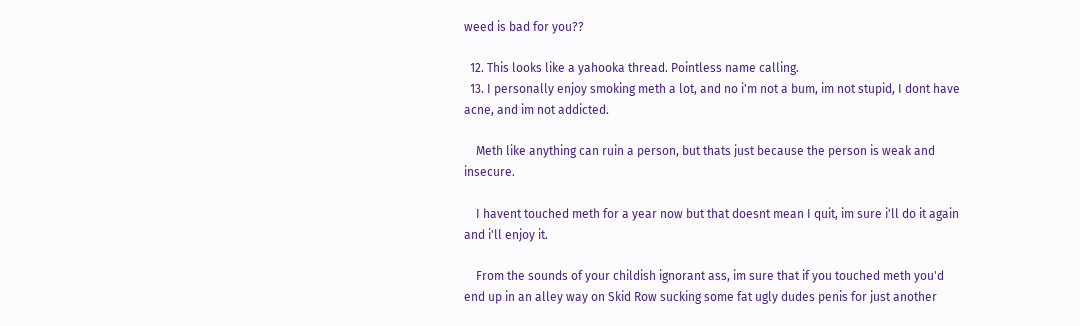weed is bad for you??

  12. This looks like a yahooka thread. Pointless name calling.
  13. I personally enjoy smoking meth a lot, and no i'm not a bum, im not stupid, I dont have acne, and im not addicted.

    Meth like anything can ruin a person, but thats just because the person is weak and insecure.

    I havent touched meth for a year now but that doesnt mean I quit, im sure i'll do it again and i'll enjoy it.

    From the sounds of your childish ignorant ass, im sure that if you touched meth you'd end up in an alley way on Skid Row sucking some fat ugly dudes penis for just another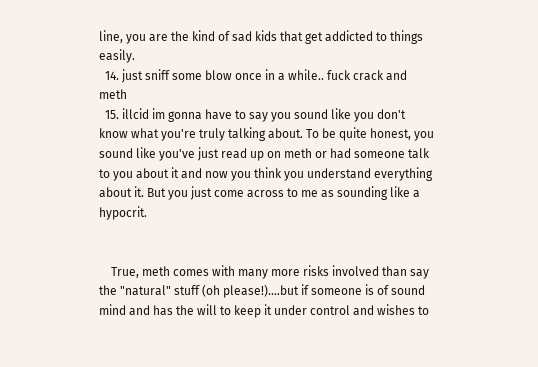line, you are the kind of sad kids that get addicted to things easily.
  14. just sniff some blow once in a while.. fuck crack and meth
  15. illcid im gonna have to say you sound like you don't know what you're truly talking about. To be quite honest, you sound like you've just read up on meth or had someone talk to you about it and now you think you understand everything about it. But you just come across to me as sounding like a hypocrit.


    True, meth comes with many more risks involved than say the "natural" stuff (oh please!)....but if someone is of sound mind and has the will to keep it under control and wishes to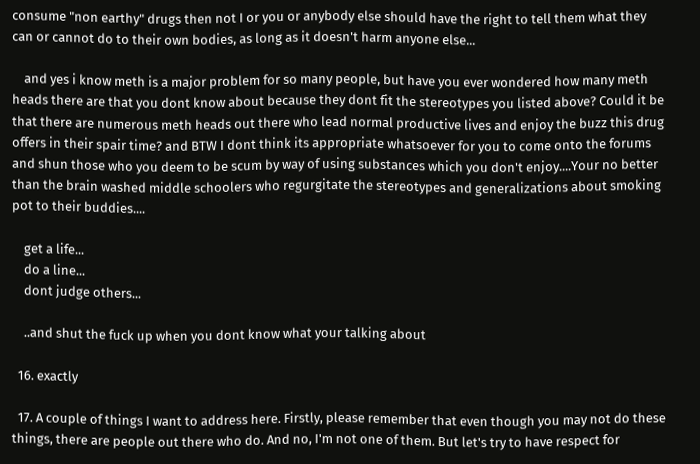consume "non earthy" drugs then not I or you or anybody else should have the right to tell them what they can or cannot do to their own bodies, as long as it doesn't harm anyone else...

    and yes i know meth is a major problem for so many people, but have you ever wondered how many meth heads there are that you dont know about because they dont fit the stereotypes you listed above? Could it be that there are numerous meth heads out there who lead normal productive lives and enjoy the buzz this drug offers in their spair time? and BTW I dont think its appropriate whatsoever for you to come onto the forums and shun those who you deem to be scum by way of using substances which you don't enjoy....Your no better than the brain washed middle schoolers who regurgitate the stereotypes and generalizations about smoking pot to their buddies....

    get a life...
    do a line...
    dont judge others...

    ..and shut the fuck up when you dont know what your talking about

  16. exactly

  17. A couple of things I want to address here. Firstly, please remember that even though you may not do these things, there are people out there who do. And no, I'm not one of them. But let's try to have respect for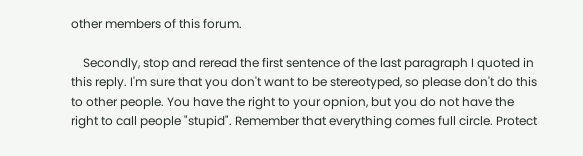other members of this forum.

    Secondly, stop and reread the first sentence of the last paragraph I quoted in this reply. I'm sure that you don't want to be stereotyped, so please don't do this to other people. You have the right to your opnion, but you do not have the right to call people "stupid". Remember that everything comes full circle. Protect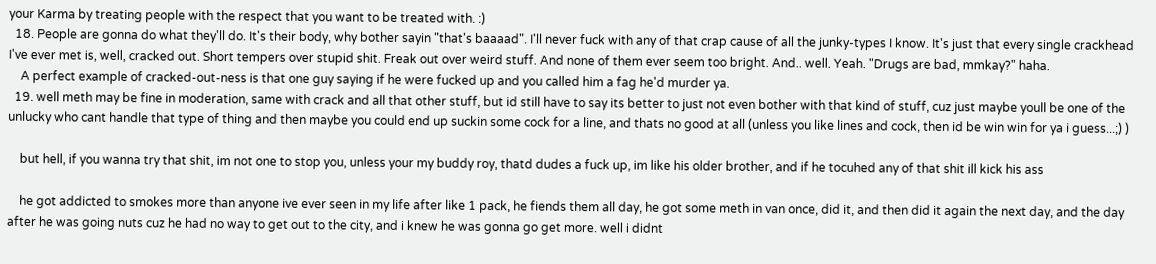your Karma by treating people with the respect that you want to be treated with. :)
  18. People are gonna do what they'll do. It's their body, why bother sayin "that's baaaad". I'll never fuck with any of that crap cause of all the junky-types I know. It's just that every single crackhead I've ever met is, well, cracked out. Short tempers over stupid shit. Freak out over weird stuff. And none of them ever seem too bright. And.. well. Yeah. "Drugs are bad, mmkay?" haha.
    A perfect example of cracked-out-ness is that one guy saying if he were fucked up and you called him a fag he'd murder ya.
  19. well meth may be fine in moderation, same with crack and all that other stuff, but id still have to say its better to just not even bother with that kind of stuff, cuz just maybe youll be one of the unlucky who cant handle that type of thing and then maybe you could end up suckin some cock for a line, and thats no good at all (unless you like lines and cock, then id be win win for ya i guess...;) )

    but hell, if you wanna try that shit, im not one to stop you, unless your my buddy roy, thatd dudes a fuck up, im like his older brother, and if he tocuhed any of that shit ill kick his ass

    he got addicted to smokes more than anyone ive ever seen in my life after like 1 pack, he fiends them all day, he got some meth in van once, did it, and then did it again the next day, and the day after he was going nuts cuz he had no way to get out to the city, and i knew he was gonna go get more. well i didnt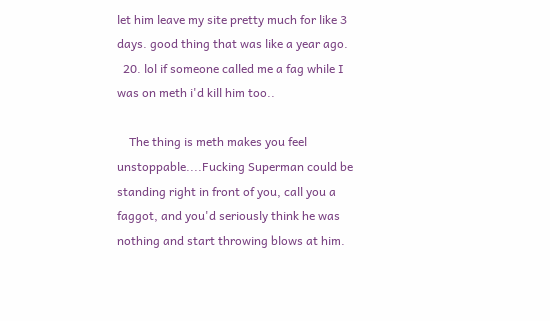let him leave my site pretty much for like 3 days. good thing that was like a year ago.
  20. lol if someone called me a fag while I was on meth i'd kill him too..

    The thing is meth makes you feel unstoppable....Fucking Superman could be standing right in front of you, call you a faggot, and you'd seriously think he was nothing and start throwing blows at him.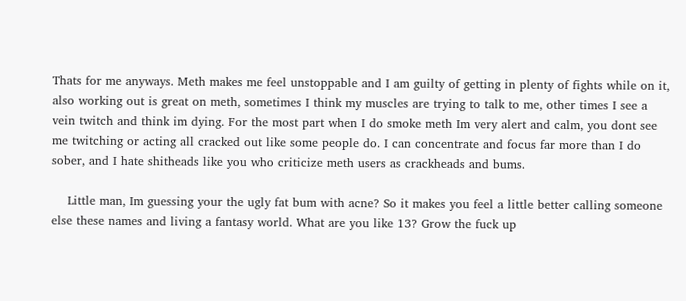Thats for me anyways. Meth makes me feel unstoppable and I am guilty of getting in plenty of fights while on it, also working out is great on meth, sometimes I think my muscles are trying to talk to me, other times I see a vein twitch and think im dying. For the most part when I do smoke meth Im very alert and calm, you dont see me twitching or acting all cracked out like some people do. I can concentrate and focus far more than I do sober, and I hate shitheads like you who criticize meth users as crackheads and bums.

    Little man, Im guessing your the ugly fat bum with acne? So it makes you feel a little better calling someone else these names and living a fantasy world. What are you like 13? Grow the fuck up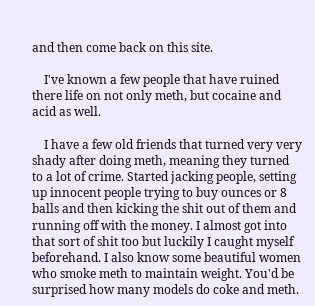and then come back on this site.

    I've known a few people that have ruined there life on not only meth, but cocaine and acid as well.

    I have a few old friends that turned very very shady after doing meth, meaning they turned to a lot of crime. Started jacking people, setting up innocent people trying to buy ounces or 8 balls and then kicking the shit out of them and running off with the money. I almost got into that sort of shit too but luckily I caught myself beforehand. I also know some beautiful women who smoke meth to maintain weight. You'd be surprised how many models do coke and meth.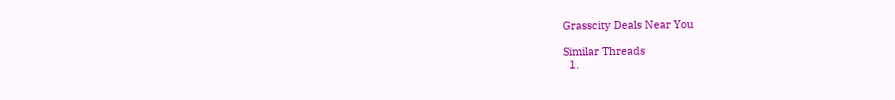Grasscity Deals Near You

Similar Threads
  1.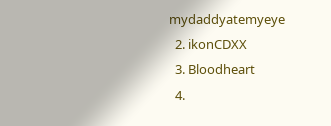mydaddyatemyeye
  2. ikonCDXX
  3. Bloodheart
  4.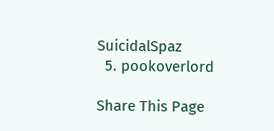SuicidalSpaz
  5. pookoverlord

Share This Page